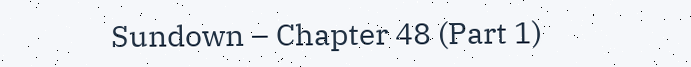Sundown – Chapter 48 (Part 1)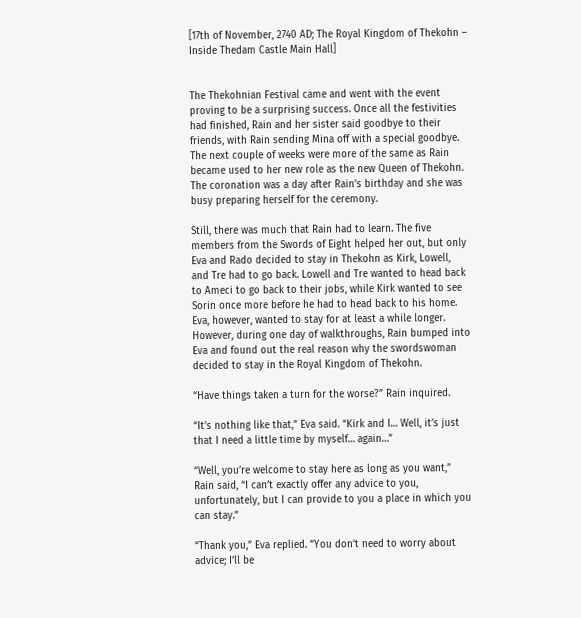[17th of November, 2740 AD; The Royal Kingdom of Thekohn – Inside Thedam Castle Main Hall]


The Thekohnian Festival came and went with the event proving to be a surprising success. Once all the festivities had finished, Rain and her sister said goodbye to their friends, with Rain sending Mina off with a special goodbye. The next couple of weeks were more of the same as Rain became used to her new role as the new Queen of Thekohn. The coronation was a day after Rain’s birthday and she was busy preparing herself for the ceremony.

Still, there was much that Rain had to learn. The five members from the Swords of Eight helped her out, but only Eva and Rado decided to stay in Thekohn as Kirk, Lowell, and Tre had to go back. Lowell and Tre wanted to head back to Ameci to go back to their jobs, while Kirk wanted to see Sorin once more before he had to head back to his home. Eva, however, wanted to stay for at least a while longer. However, during one day of walkthroughs, Rain bumped into Eva and found out the real reason why the swordswoman decided to stay in the Royal Kingdom of Thekohn.

“Have things taken a turn for the worse?” Rain inquired.

“It’s nothing like that,” Eva said. “Kirk and I… Well, it’s just that I need a little time by myself… again…”

“Well, you’re welcome to stay here as long as you want,” Rain said, “I can’t exactly offer any advice to you, unfortunately, but I can provide to you a place in which you can stay.”

“Thank you,” Eva replied. “You don’t need to worry about advice; I’ll be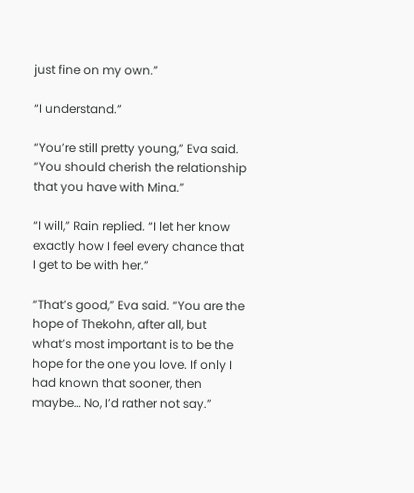just fine on my own.”

“I understand.”

“You’re still pretty young,” Eva said. “You should cherish the relationship that you have with Mina.”

“I will,” Rain replied. “I let her know exactly how I feel every chance that I get to be with her.”

“That’s good,” Eva said. “You are the hope of Thekohn, after all, but what’s most important is to be the hope for the one you love. If only I had known that sooner, then maybe… No, I’d rather not say.”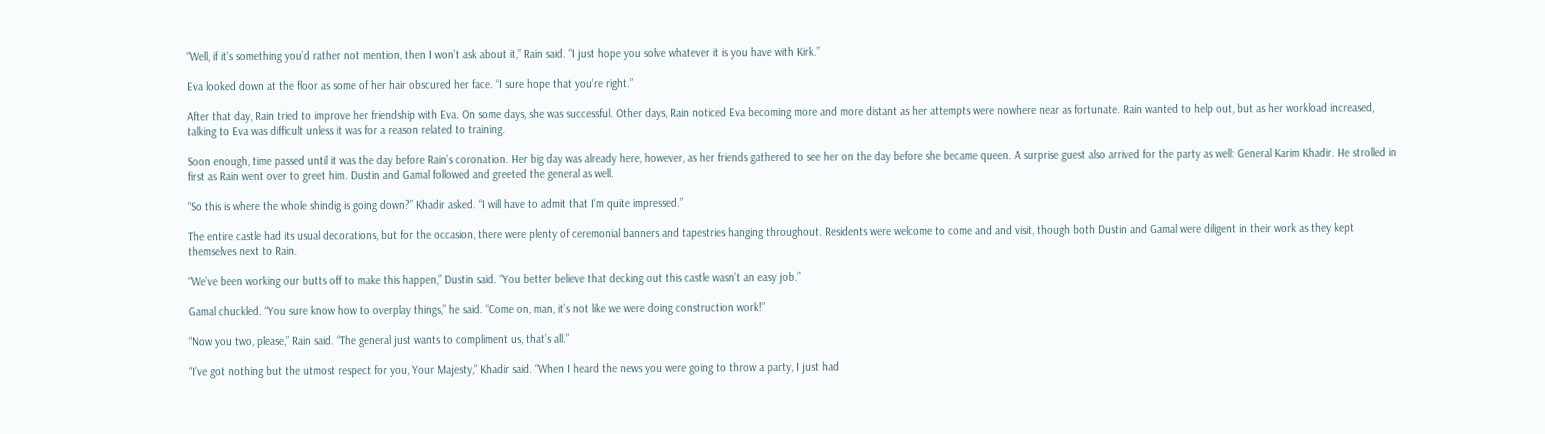“Well, if it’s something you’d rather not mention, then I won’t ask about it,” Rain said. “I just hope you solve whatever it is you have with Kirk.”

Eva looked down at the floor as some of her hair obscured her face. “I sure hope that you’re right.”

After that day, Rain tried to improve her friendship with Eva. On some days, she was successful. Other days, Rain noticed Eva becoming more and more distant as her attempts were nowhere near as fortunate. Rain wanted to help out, but as her workload increased, talking to Eva was difficult unless it was for a reason related to training.

Soon enough, time passed until it was the day before Rain’s coronation. Her big day was already here, however, as her friends gathered to see her on the day before she became queen. A surprise guest also arrived for the party as well: General Karim Khadir. He strolled in first as Rain went over to greet him. Dustin and Gamal followed and greeted the general as well.

“So this is where the whole shindig is going down?” Khadir asked. “I will have to admit that I’m quite impressed.”

The entire castle had its usual decorations, but for the occasion, there were plenty of ceremonial banners and tapestries hanging throughout. Residents were welcome to come and and visit, though both Dustin and Gamal were diligent in their work as they kept themselves next to Rain.

“We’ve been working our butts off to make this happen,” Dustin said. “You better believe that decking out this castle wasn’t an easy job.”

Gamal chuckled. “You sure know how to overplay things,” he said. “Come on, man, it’s not like we were doing construction work!”

“Now you two, please,” Rain said. “The general just wants to compliment us, that’s all.”

“I’ve got nothing but the utmost respect for you, Your Majesty,” Khadir said. “When I heard the news you were going to throw a party, I just had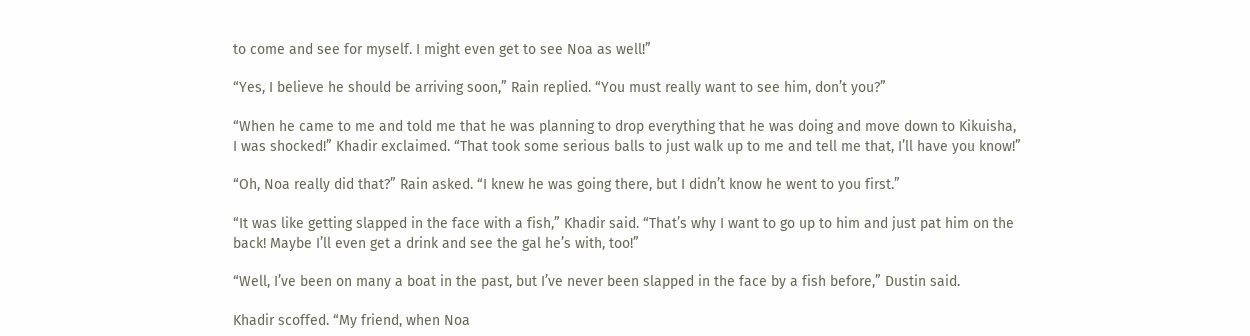to come and see for myself. I might even get to see Noa as well!”

“Yes, I believe he should be arriving soon,” Rain replied. “You must really want to see him, don’t you?”

“When he came to me and told me that he was planning to drop everything that he was doing and move down to Kikuisha, I was shocked!” Khadir exclaimed. “That took some serious balls to just walk up to me and tell me that, I’ll have you know!”

“Oh, Noa really did that?” Rain asked. “I knew he was going there, but I didn’t know he went to you first.”

“It was like getting slapped in the face with a fish,” Khadir said. “That’s why I want to go up to him and just pat him on the back! Maybe I’ll even get a drink and see the gal he’s with, too!”

“Well, I’ve been on many a boat in the past, but I’ve never been slapped in the face by a fish before,” Dustin said.

Khadir scoffed. “My friend, when Noa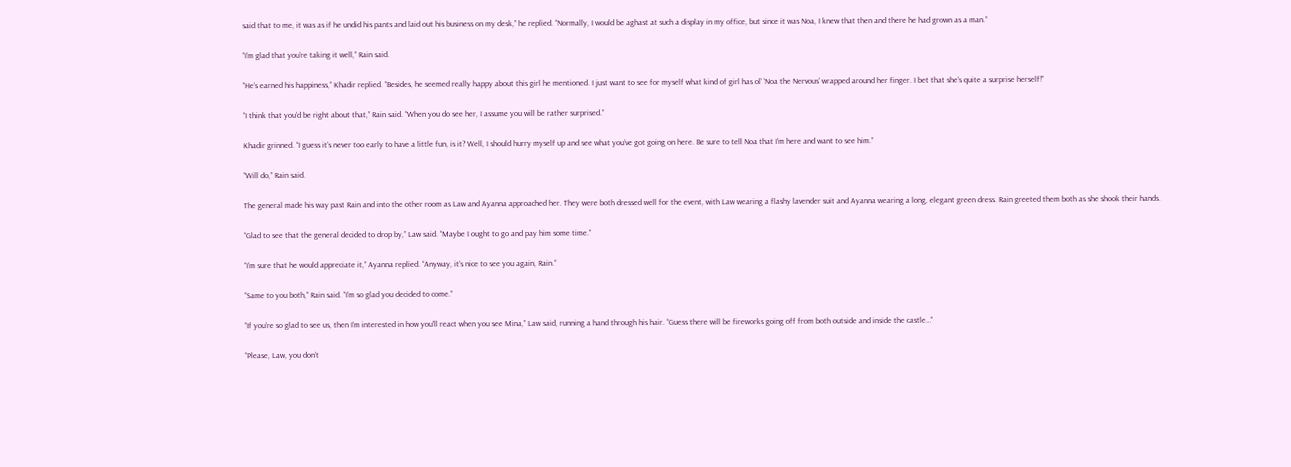said that to me, it was as if he undid his pants and laid out his business on my desk,” he replied. “Normally, I would be aghast at such a display in my office, but since it was Noa, I knew that then and there he had grown as a man.”

“I’m glad that you’re taking it well,” Rain said.

“He’s earned his happiness,” Khadir replied. “Besides, he seemed really happy about this girl he mentioned. I just want to see for myself what kind of girl has ol’ ‘Noa the Nervous’ wrapped around her finger. I bet that she’s quite a surprise herself!”

“I think that you’d be right about that,” Rain said. “When you do see her, I assume you will be rather surprised.”

Khadir grinned. “I guess it’s never too early to have a little fun, is it? Well, I should hurry myself up and see what you’ve got going on here. Be sure to tell Noa that I’m here and want to see him.”

“Will do,” Rain said.

The general made his way past Rain and into the other room as Law and Ayanna approached her. They were both dressed well for the event, with Law wearing a flashy lavender suit and Ayanna wearing a long, elegant green dress. Rain greeted them both as she shook their hands.

“Glad to see that the general decided to drop by,” Law said. “Maybe I ought to go and pay him some time.”

“I’m sure that he would appreciate it,” Ayanna replied. “Anyway, it’s nice to see you again, Rain.”

“Same to you both,” Rain said. “I’m so glad you decided to come.”

“If you’re so glad to see us, then I’m interested in how you’ll react when you see Mina,” Law said, running a hand through his hair. “Guess there will be fireworks going off from both outside and inside the castle…”

“Please, Law, you don’t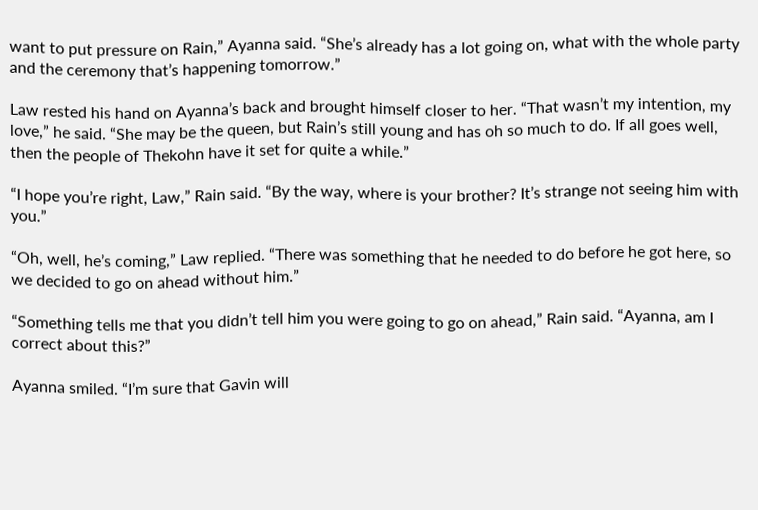want to put pressure on Rain,” Ayanna said. “She’s already has a lot going on, what with the whole party and the ceremony that’s happening tomorrow.”

Law rested his hand on Ayanna’s back and brought himself closer to her. “That wasn’t my intention, my love,” he said. “She may be the queen, but Rain’s still young and has oh so much to do. If all goes well, then the people of Thekohn have it set for quite a while.”

“I hope you’re right, Law,” Rain said. “By the way, where is your brother? It’s strange not seeing him with you.”

“Oh, well, he’s coming,” Law replied. “There was something that he needed to do before he got here, so we decided to go on ahead without him.”

“Something tells me that you didn’t tell him you were going to go on ahead,” Rain said. “Ayanna, am I correct about this?”

Ayanna smiled. “I’m sure that Gavin will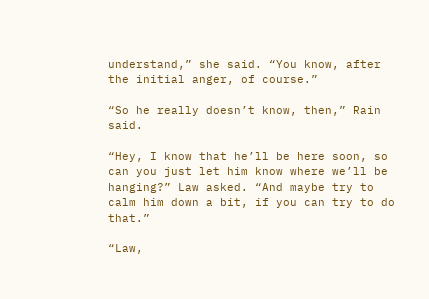understand,” she said. “You know, after the initial anger, of course.”

“So he really doesn’t know, then,” Rain said.

“Hey, I know that he’ll be here soon, so can you just let him know where we’ll be hanging?” Law asked. “And maybe try to calm him down a bit, if you can try to do that.”

“Law,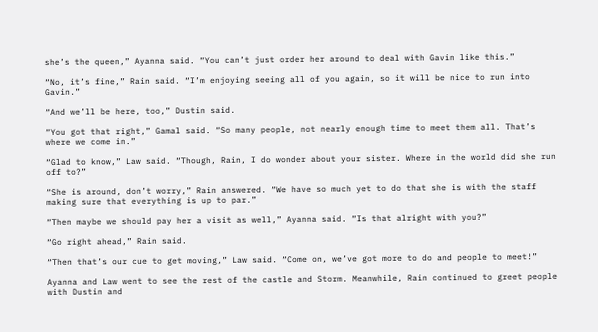she’s the queen,” Ayanna said. “You can’t just order her around to deal with Gavin like this.”

“No, it’s fine,” Rain said. “I’m enjoying seeing all of you again, so it will be nice to run into Gavin.”

“And we’ll be here, too,” Dustin said.

“You got that right,” Gamal said. “So many people, not nearly enough time to meet them all. That’s where we come in.”

“Glad to know,” Law said. “Though, Rain, I do wonder about your sister. Where in the world did she run off to?”

“She is around, don’t worry,” Rain answered. “We have so much yet to do that she is with the staff making sure that everything is up to par.”

“Then maybe we should pay her a visit as well,” Ayanna said. “Is that alright with you?”

“Go right ahead,” Rain said.

“Then that’s our cue to get moving,” Law said. “Come on, we’ve got more to do and people to meet!”

Ayanna and Law went to see the rest of the castle and Storm. Meanwhile, Rain continued to greet people with Dustin and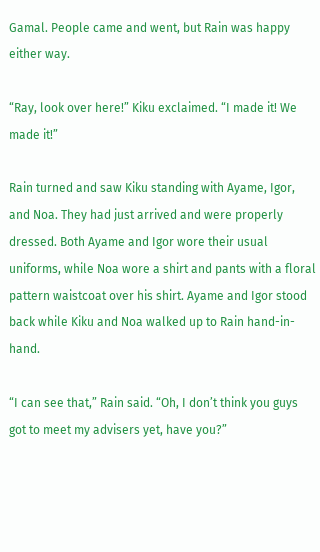Gamal. People came and went, but Rain was happy either way.

“Ray, look over here!” Kiku exclaimed. “I made it! We made it!”

Rain turned and saw Kiku standing with Ayame, Igor, and Noa. They had just arrived and were properly dressed. Both Ayame and Igor wore their usual uniforms, while Noa wore a shirt and pants with a floral pattern waistcoat over his shirt. Ayame and Igor stood back while Kiku and Noa walked up to Rain hand-in-hand.

“I can see that,” Rain said. “Oh, I don’t think you guys got to meet my advisers yet, have you?”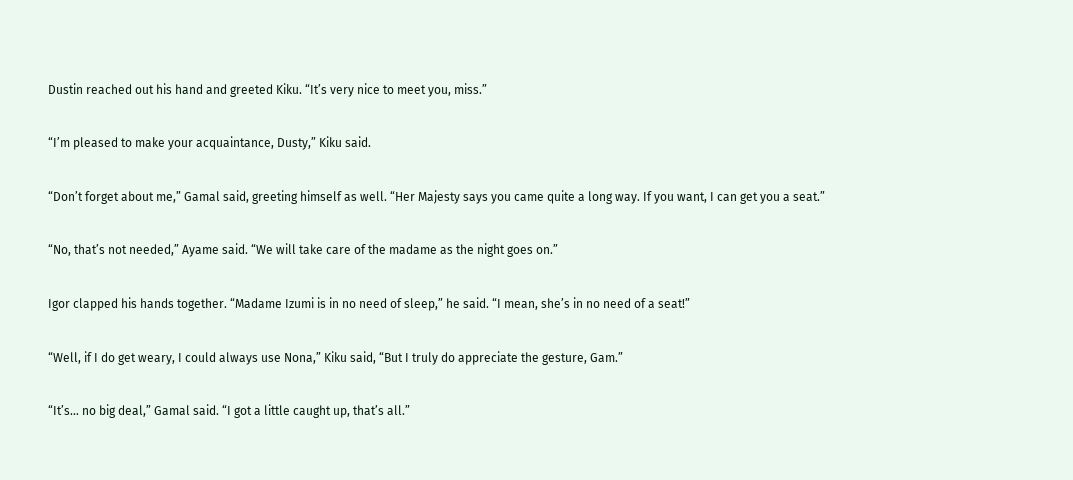Dustin reached out his hand and greeted Kiku. “It’s very nice to meet you, miss.”

“I’m pleased to make your acquaintance, Dusty,” Kiku said.

“Don’t forget about me,” Gamal said, greeting himself as well. “Her Majesty says you came quite a long way. If you want, I can get you a seat.”

“No, that’s not needed,” Ayame said. “We will take care of the madame as the night goes on.”

Igor clapped his hands together. “Madame Izumi is in no need of sleep,” he said. “I mean, she’s in no need of a seat!”

“Well, if I do get weary, I could always use Nona,” Kiku said, “But I truly do appreciate the gesture, Gam.”

“It’s… no big deal,” Gamal said. “I got a little caught up, that’s all.”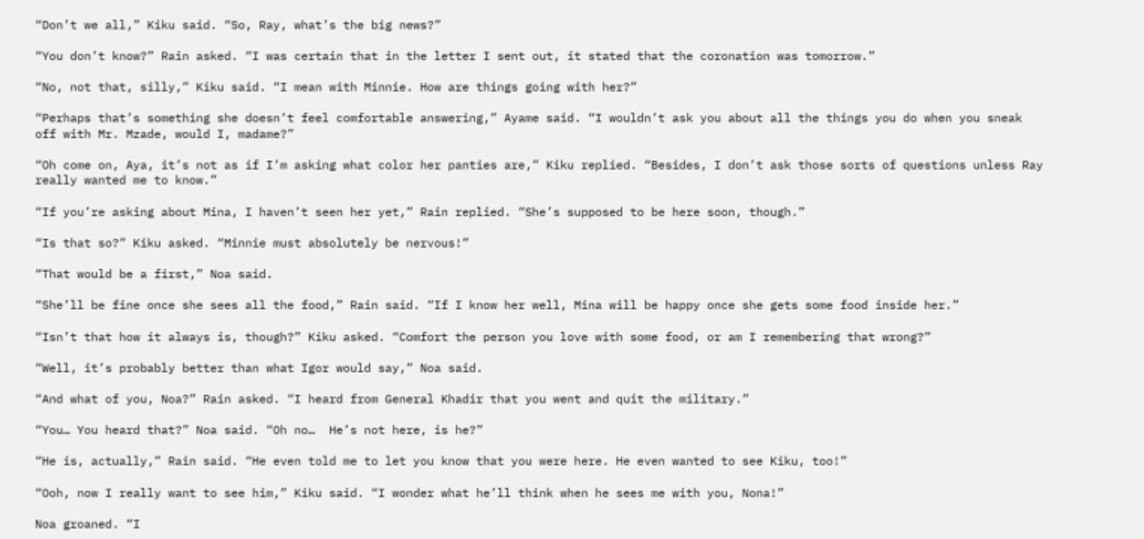“Don’t we all,” Kiku said. “So, Ray, what’s the big news?”

“You don’t know?” Rain asked. “I was certain that in the letter I sent out, it stated that the coronation was tomorrow.”

“No, not that, silly,” Kiku said. “I mean with Minnie. How are things going with her?”

“Perhaps that’s something she doesn’t feel comfortable answering,” Ayame said. “I wouldn’t ask you about all the things you do when you sneak off with Mr. Mzade, would I, madame?”

“Oh come on, Aya, it’s not as if I’m asking what color her panties are,” Kiku replied. “Besides, I don’t ask those sorts of questions unless Ray really wanted me to know.”

“If you’re asking about Mina, I haven’t seen her yet,” Rain replied. “She’s supposed to be here soon, though.”

“Is that so?” Kiku asked. “Minnie must absolutely be nervous!”

“That would be a first,” Noa said.

“She’ll be fine once she sees all the food,” Rain said. “If I know her well, Mina will be happy once she gets some food inside her.”

“Isn’t that how it always is, though?” Kiku asked. “Comfort the person you love with some food, or am I remembering that wrong?”

“Well, it’s probably better than what Igor would say,” Noa said.

“And what of you, Noa?” Rain asked. “I heard from General Khadir that you went and quit the military.”

“You… You heard that?” Noa said. “Oh no…  He’s not here, is he?”

“He is, actually,” Rain said. “He even told me to let you know that you were here. He even wanted to see Kiku, too!”

“Ooh, now I really want to see him,” Kiku said. “I wonder what he’ll think when he sees me with you, Nona!”

Noa groaned. “I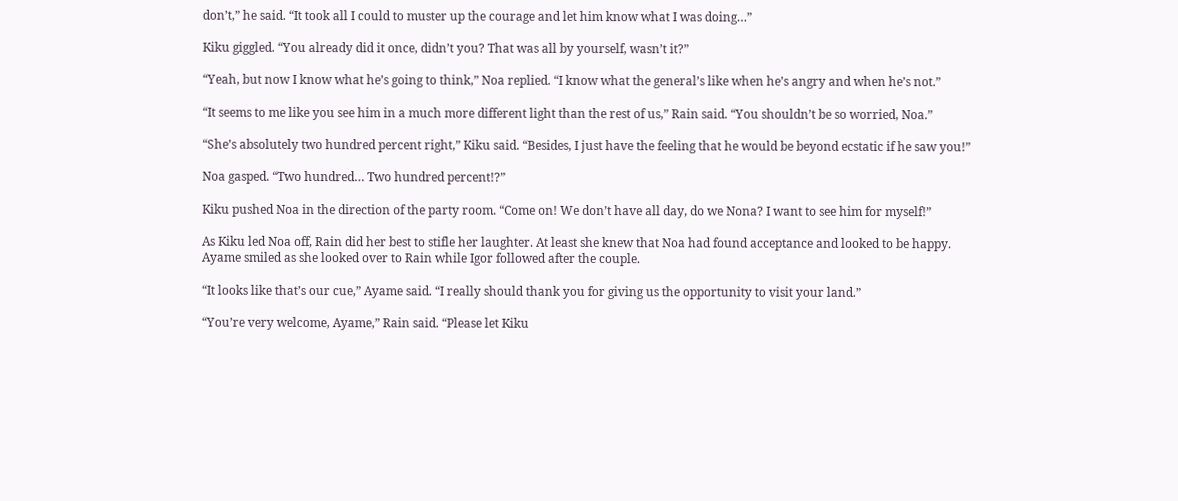don’t,” he said. “It took all I could to muster up the courage and let him know what I was doing…”

Kiku giggled. “You already did it once, didn’t you? That was all by yourself, wasn’t it?”

“Yeah, but now I know what he’s going to think,” Noa replied. “I know what the general’s like when he’s angry and when he’s not.”

“It seems to me like you see him in a much more different light than the rest of us,” Rain said. “You shouldn’t be so worried, Noa.”

“She’s absolutely two hundred percent right,” Kiku said. “Besides, I just have the feeling that he would be beyond ecstatic if he saw you!”

Noa gasped. “Two hundred… Two hundred percent!?”

Kiku pushed Noa in the direction of the party room. “Come on! We don’t have all day, do we Nona? I want to see him for myself!”

As Kiku led Noa off, Rain did her best to stifle her laughter. At least she knew that Noa had found acceptance and looked to be happy. Ayame smiled as she looked over to Rain while Igor followed after the couple.

“It looks like that’s our cue,” Ayame said. “I really should thank you for giving us the opportunity to visit your land.”

“You’re very welcome, Ayame,” Rain said. “Please let Kiku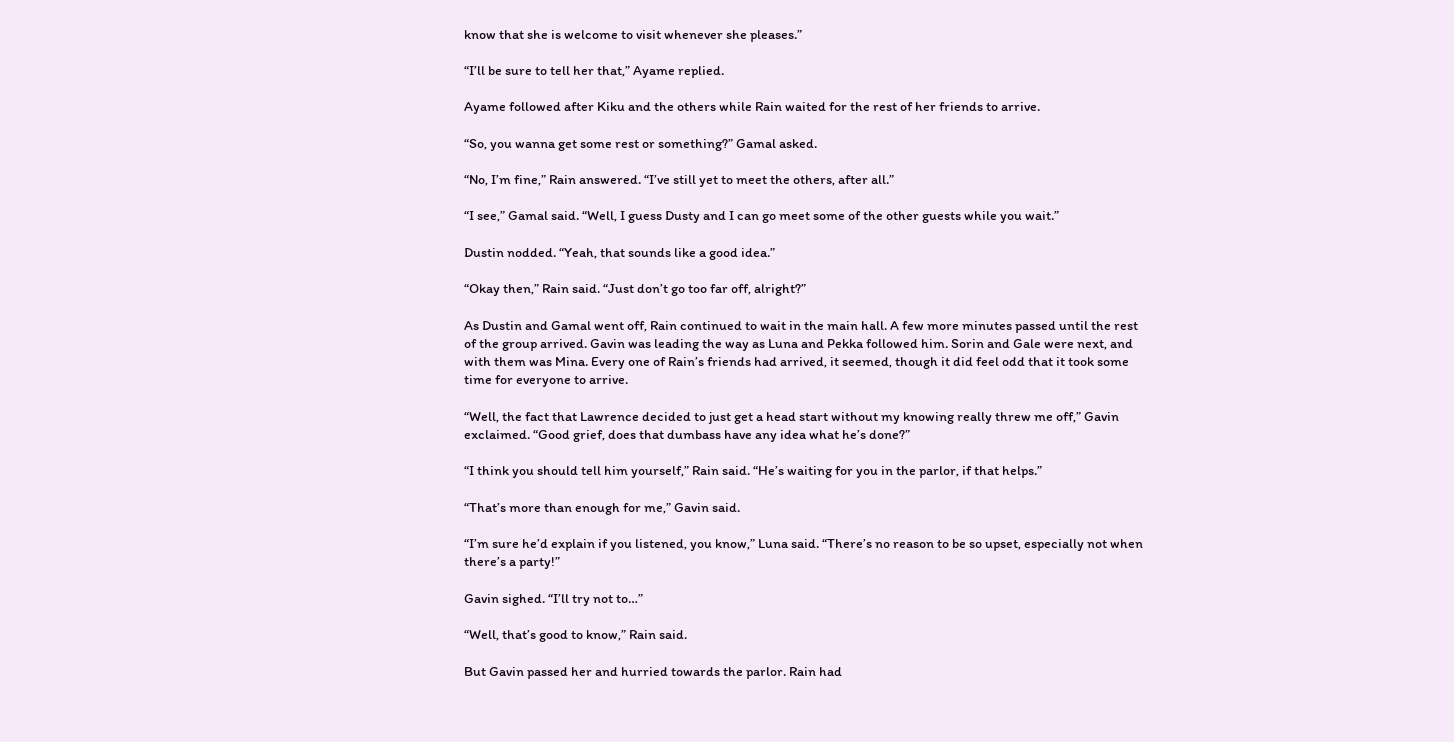know that she is welcome to visit whenever she pleases.”

“I’ll be sure to tell her that,” Ayame replied.

Ayame followed after Kiku and the others while Rain waited for the rest of her friends to arrive.

“So, you wanna get some rest or something?” Gamal asked.

“No, I’m fine,” Rain answered. “I’ve still yet to meet the others, after all.”

“I see,” Gamal said. “Well, I guess Dusty and I can go meet some of the other guests while you wait.”

Dustin nodded. “Yeah, that sounds like a good idea.”

“Okay then,” Rain said. “Just don’t go too far off, alright?”

As Dustin and Gamal went off, Rain continued to wait in the main hall. A few more minutes passed until the rest of the group arrived. Gavin was leading the way as Luna and Pekka followed him. Sorin and Gale were next, and with them was Mina. Every one of Rain’s friends had arrived, it seemed, though it did feel odd that it took some time for everyone to arrive.

“Well, the fact that Lawrence decided to just get a head start without my knowing really threw me off,” Gavin exclaimed. “Good grief, does that dumbass have any idea what he’s done?”

“I think you should tell him yourself,” Rain said. “He’s waiting for you in the parlor, if that helps.”

“That’s more than enough for me,” Gavin said.

“I’m sure he’d explain if you listened, you know,” Luna said. “There’s no reason to be so upset, especially not when there’s a party!”

Gavin sighed. “I’ll try not to…”

“Well, that’s good to know,” Rain said.

But Gavin passed her and hurried towards the parlor. Rain had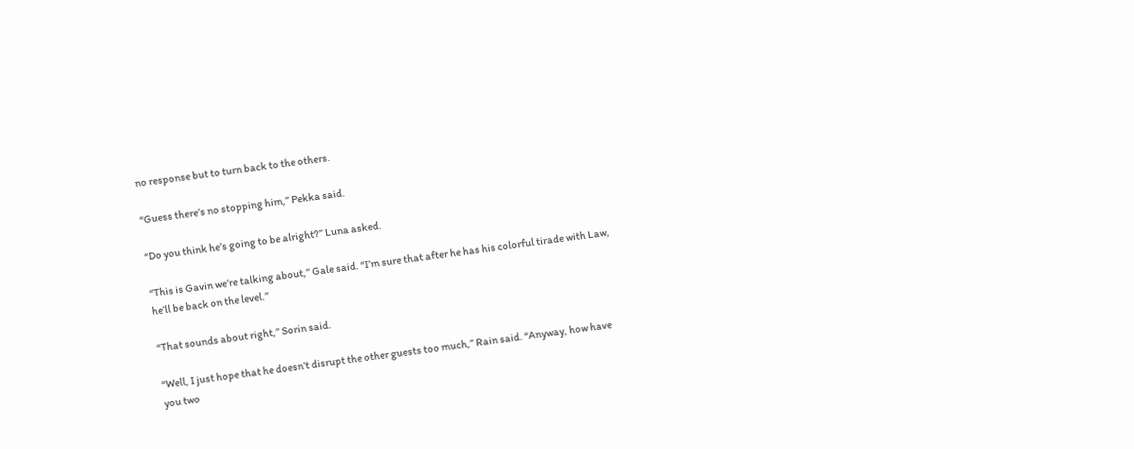no response but to turn back to the others.

“Guess there’s no stopping him,” Pekka said.

“Do you think he’s going to be alright?” Luna asked.

“This is Gavin we’re talking about,” Gale said. “I’m sure that after he has his colorful tirade with Law, he’ll be back on the level.”

“That sounds about right,” Sorin said.

“Well, I just hope that he doesn’t disrupt the other guests too much,” Rain said. “Anyway, how have you two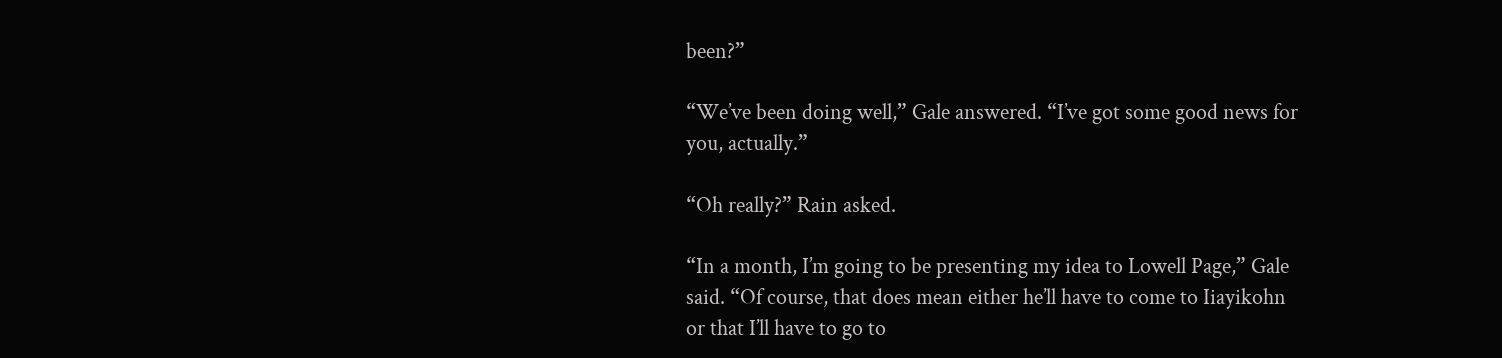been?”

“We’ve been doing well,” Gale answered. “I’ve got some good news for you, actually.”

“Oh really?” Rain asked.

“In a month, I’m going to be presenting my idea to Lowell Page,” Gale said. “Of course, that does mean either he’ll have to come to Iiayikohn or that I’ll have to go to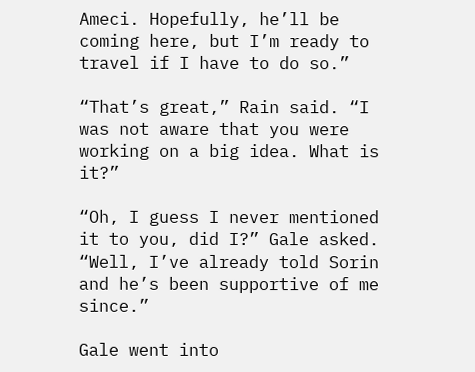Ameci. Hopefully, he’ll be coming here, but I’m ready to travel if I have to do so.”

“That’s great,” Rain said. “I was not aware that you were working on a big idea. What is it?”

“Oh, I guess I never mentioned it to you, did I?” Gale asked. “Well, I’ve already told Sorin and he’s been supportive of me since.”

Gale went into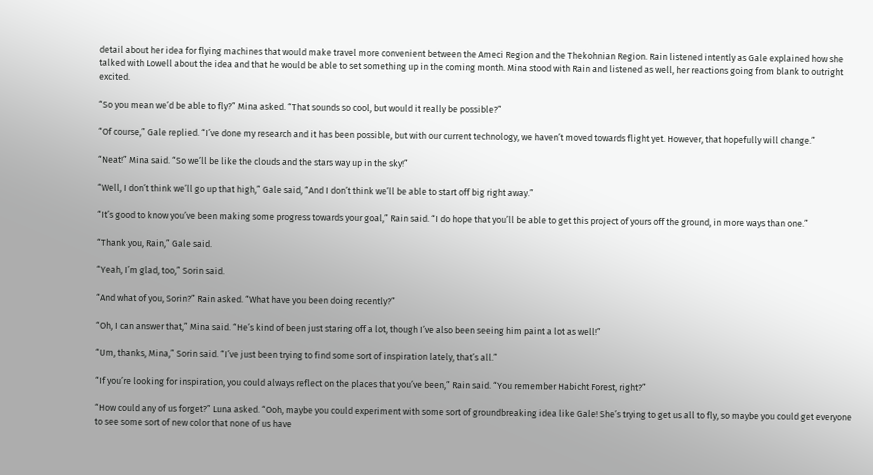detail about her idea for flying machines that would make travel more convenient between the Ameci Region and the Thekohnian Region. Rain listened intently as Gale explained how she talked with Lowell about the idea and that he would be able to set something up in the coming month. Mina stood with Rain and listened as well, her reactions going from blank to outright excited.

“So you mean we’d be able to fly?” Mina asked. “That sounds so cool, but would it really be possible?”

“Of course,” Gale replied. “I’ve done my research and it has been possible, but with our current technology, we haven’t moved towards flight yet. However, that hopefully will change.”

“Neat!” Mina said. “So we’ll be like the clouds and the stars way up in the sky!”

“Well, I don’t think we’ll go up that high,” Gale said, “And I don’t think we’ll be able to start off big right away.”

“It’s good to know you’ve been making some progress towards your goal,” Rain said. “I do hope that you’ll be able to get this project of yours off the ground, in more ways than one.”

“Thank you, Rain,” Gale said.

“Yeah, I’m glad, too,” Sorin said.

“And what of you, Sorin?” Rain asked. “What have you been doing recently?”

“Oh, I can answer that,” Mina said. “He’s kind of been just staring off a lot, though I’ve also been seeing him paint a lot as well!”

“Um, thanks, Mina,” Sorin said. “I’ve just been trying to find some sort of inspiration lately, that’s all.”

“If you’re looking for inspiration, you could always reflect on the places that you’ve been,” Rain said. “You remember Habicht Forest, right?”

“How could any of us forget?” Luna asked. “Ooh, maybe you could experiment with some sort of groundbreaking idea like Gale! She’s trying to get us all to fly, so maybe you could get everyone to see some sort of new color that none of us have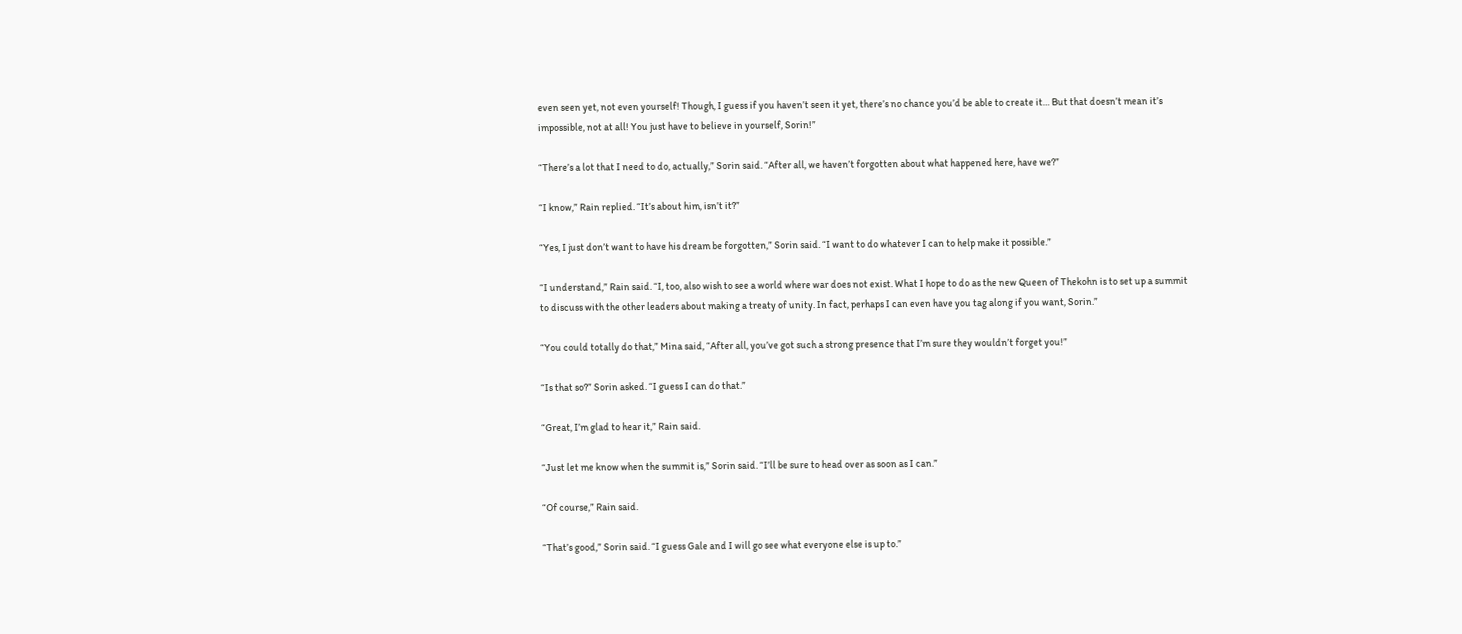even seen yet, not even yourself! Though, I guess if you haven’t seen it yet, there’s no chance you’d be able to create it… But that doesn’t mean it’s impossible, not at all! You just have to believe in yourself, Sorin!”

“There’s a lot that I need to do, actually,” Sorin said. “After all, we haven’t forgotten about what happened here, have we?”

“I know,” Rain replied. “It’s about him, isn’t it?”

“Yes, I just don’t want to have his dream be forgotten,” Sorin said. “I want to do whatever I can to help make it possible.”

“I understand,” Rain said. “I, too, also wish to see a world where war does not exist. What I hope to do as the new Queen of Thekohn is to set up a summit to discuss with the other leaders about making a treaty of unity. In fact, perhaps I can even have you tag along if you want, Sorin.”

“You could totally do that,” Mina said, “After all, you’ve got such a strong presence that I’m sure they wouldn’t forget you!”

“Is that so?” Sorin asked. “I guess I can do that.”

“Great, I’m glad to hear it,” Rain said.

“Just let me know when the summit is,” Sorin said. “I’ll be sure to head over as soon as I can.”

“Of course,” Rain said.

“That’s good,” Sorin said. “I guess Gale and I will go see what everyone else is up to.”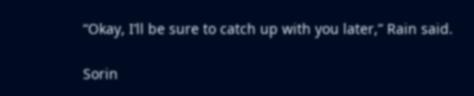“Okay, I’ll be sure to catch up with you later,” Rain said.

Sorin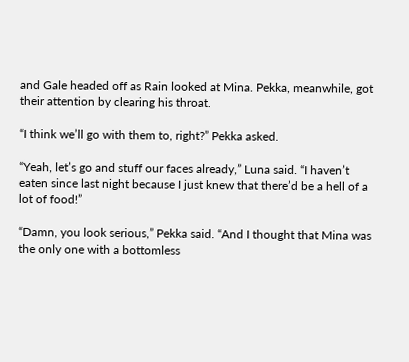and Gale headed off as Rain looked at Mina. Pekka, meanwhile, got their attention by clearing his throat.

“I think we’ll go with them to, right?” Pekka asked.

“Yeah, let’s go and stuff our faces already,” Luna said. “I haven’t eaten since last night because I just knew that there’d be a hell of a lot of food!”

“Damn, you look serious,” Pekka said. “And I thought that Mina was the only one with a bottomless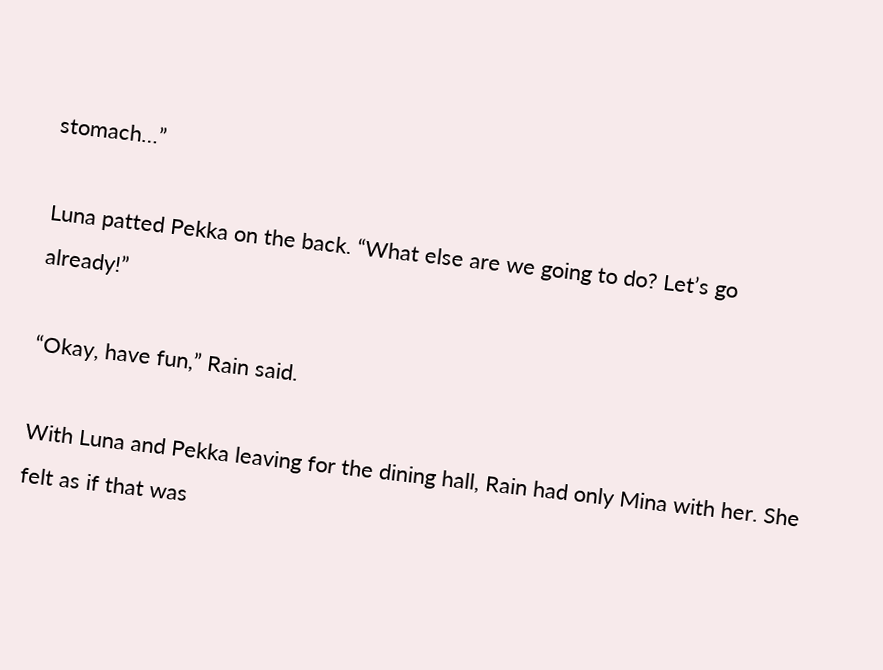stomach…”

Luna patted Pekka on the back. “What else are we going to do? Let’s go already!”

“Okay, have fun,” Rain said.

With Luna and Pekka leaving for the dining hall, Rain had only Mina with her. She felt as if that was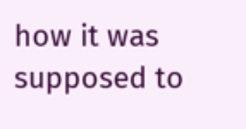how it was supposed to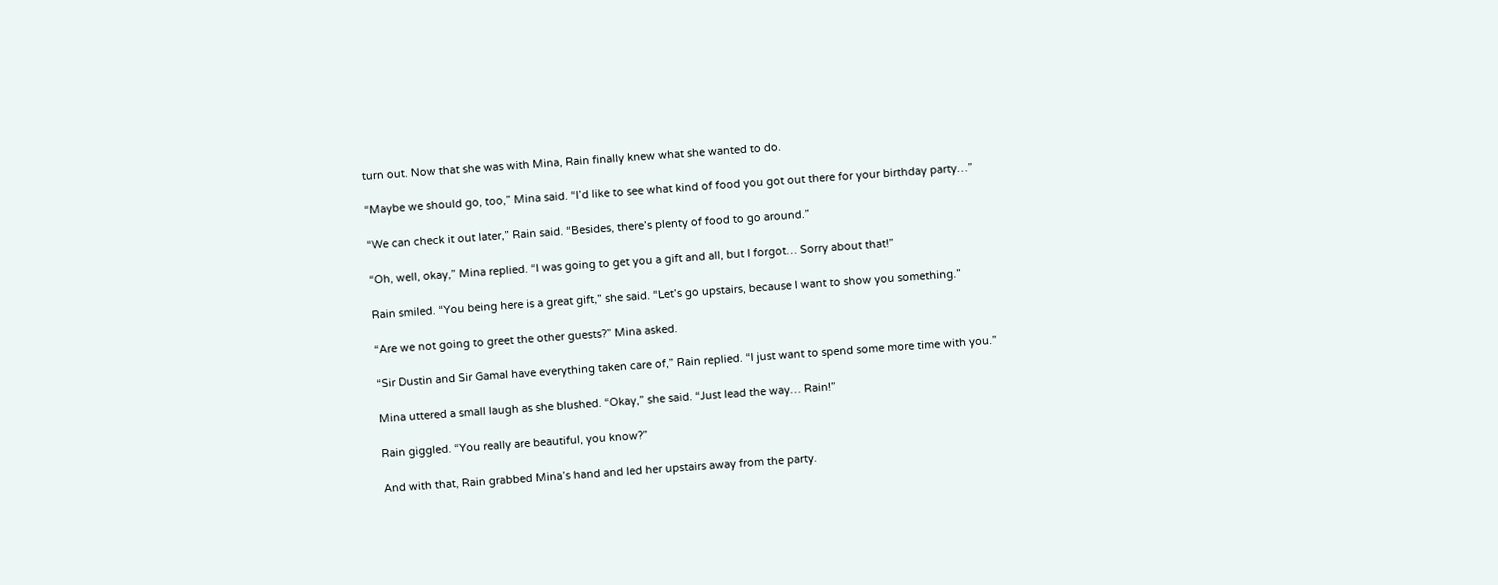turn out. Now that she was with Mina, Rain finally knew what she wanted to do.

“Maybe we should go, too,” Mina said. “I’d like to see what kind of food you got out there for your birthday party…”

“We can check it out later,” Rain said. “Besides, there’s plenty of food to go around.”

“Oh, well, okay,” Mina replied. “I was going to get you a gift and all, but I forgot… Sorry about that!”

Rain smiled. “You being here is a great gift,” she said. “Let’s go upstairs, because I want to show you something.”

“Are we not going to greet the other guests?” Mina asked.

“Sir Dustin and Sir Gamal have everything taken care of,” Rain replied. “I just want to spend some more time with you.”

Mina uttered a small laugh as she blushed. “Okay,” she said. “Just lead the way… Rain!”

Rain giggled. “You really are beautiful, you know?”

And with that, Rain grabbed Mina’s hand and led her upstairs away from the party.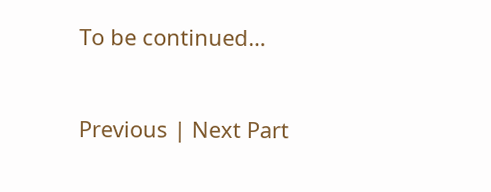To be continued…


Previous | Next Part